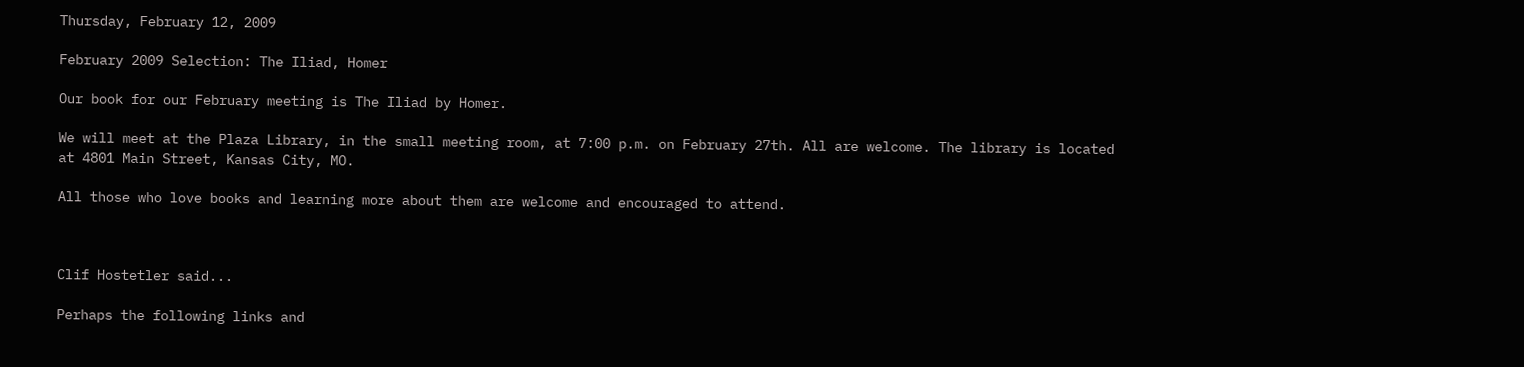Thursday, February 12, 2009

February 2009 Selection: The Iliad, Homer

Our book for our February meeting is The Iliad by Homer.

We will meet at the Plaza Library, in the small meeting room, at 7:00 p.m. on February 27th. All are welcome. The library is located at 4801 Main Street, Kansas City, MO.

All those who love books and learning more about them are welcome and encouraged to attend.



Clif Hostetler said...

Perhaps the following links and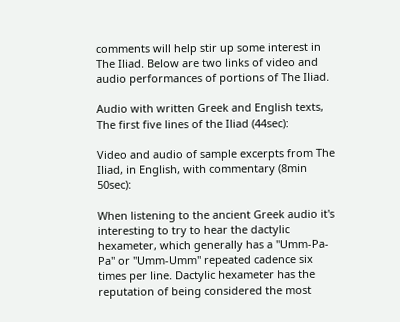comments will help stir up some interest in The Iliad. Below are two links of video and audio performances of portions of The Iliad.

Audio with written Greek and English texts, The first five lines of the Iliad (44sec):

Video and audio of sample excerpts from The Iliad, in English, with commentary (8min 50sec):

When listening to the ancient Greek audio it's interesting to try to hear the dactylic hexameter, which generally has a "Umm-Pa-Pa" or "Umm-Umm" repeated cadence six times per line. Dactylic hexameter has the reputation of being considered the most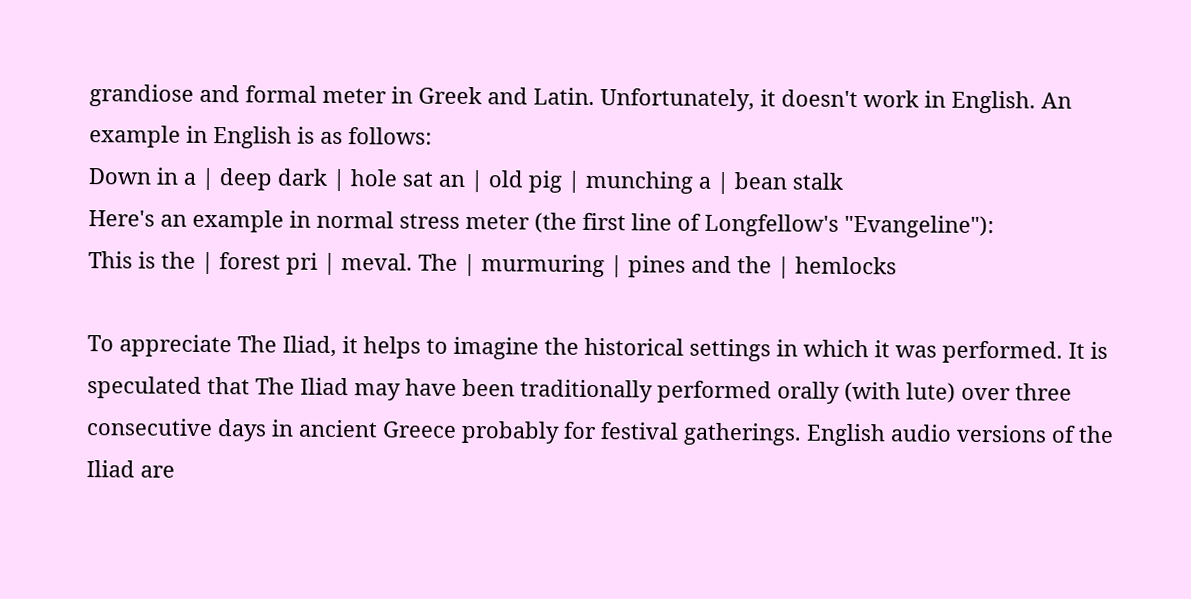grandiose and formal meter in Greek and Latin. Unfortunately, it doesn't work in English. An example in English is as follows:
Down in a | deep dark | hole sat an | old pig | munching a | bean stalk
Here's an example in normal stress meter (the first line of Longfellow's "Evangeline"):
This is the | forest pri | meval. The | murmuring | pines and the | hemlocks

To appreciate The Iliad, it helps to imagine the historical settings in which it was performed. It is speculated that The Iliad may have been traditionally performed orally (with lute) over three consecutive days in ancient Greece probably for festival gatherings. English audio versions of the Iliad are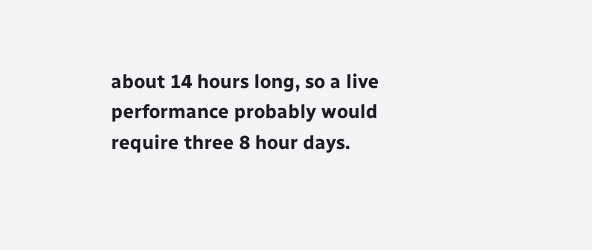about 14 hours long, so a live performance probably would require three 8 hour days.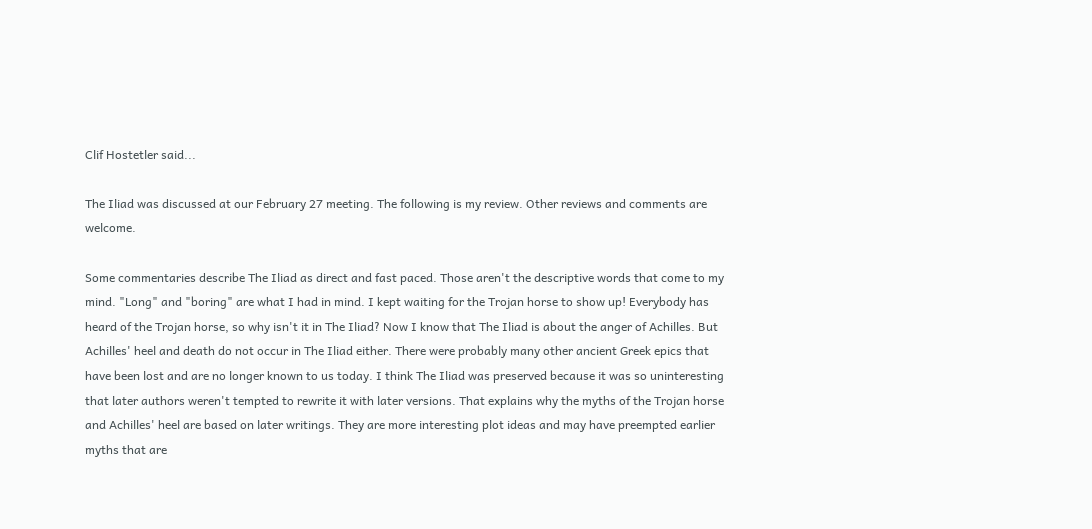Clif Hostetler said...

The Iliad was discussed at our February 27 meeting. The following is my review. Other reviews and comments are welcome.

Some commentaries describe The Iliad as direct and fast paced. Those aren't the descriptive words that come to my mind. "Long" and "boring" are what I had in mind. I kept waiting for the Trojan horse to show up! Everybody has heard of the Trojan horse, so why isn't it in The Iliad? Now I know that The Iliad is about the anger of Achilles. But Achilles' heel and death do not occur in The Iliad either. There were probably many other ancient Greek epics that have been lost and are no longer known to us today. I think The Iliad was preserved because it was so uninteresting that later authors weren't tempted to rewrite it with later versions. That explains why the myths of the Trojan horse and Achilles' heel are based on later writings. They are more interesting plot ideas and may have preempted earlier myths that are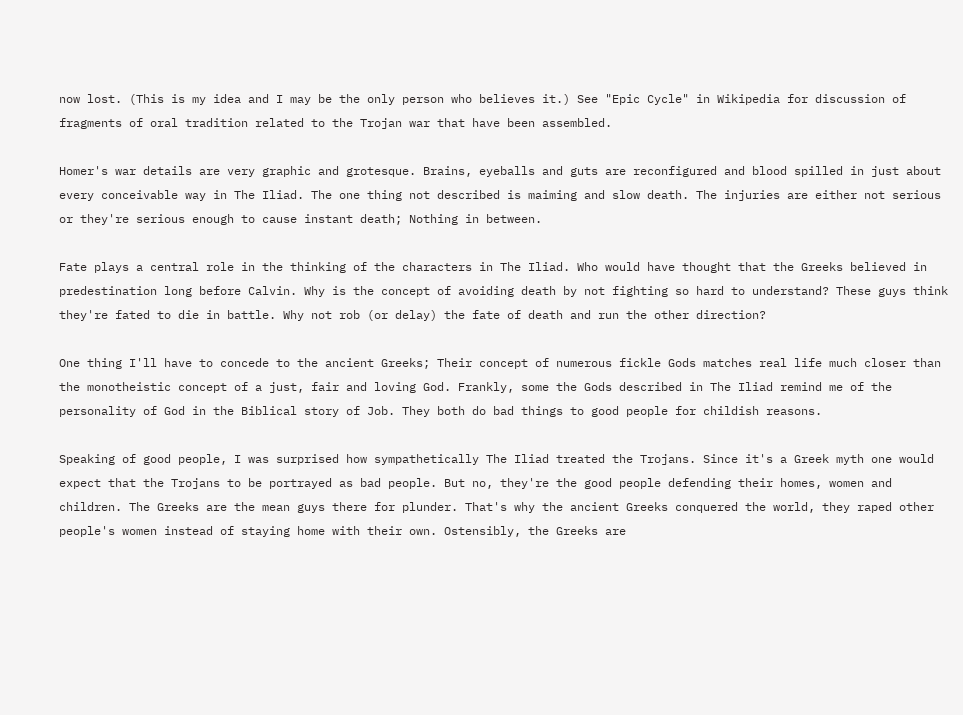now lost. (This is my idea and I may be the only person who believes it.) See "Epic Cycle" in Wikipedia for discussion of fragments of oral tradition related to the Trojan war that have been assembled.

Homer's war details are very graphic and grotesque. Brains, eyeballs and guts are reconfigured and blood spilled in just about every conceivable way in The Iliad. The one thing not described is maiming and slow death. The injuries are either not serious or they're serious enough to cause instant death; Nothing in between.

Fate plays a central role in the thinking of the characters in The Iliad. Who would have thought that the Greeks believed in predestination long before Calvin. Why is the concept of avoiding death by not fighting so hard to understand? These guys think they're fated to die in battle. Why not rob (or delay) the fate of death and run the other direction?

One thing I'll have to concede to the ancient Greeks; Their concept of numerous fickle Gods matches real life much closer than the monotheistic concept of a just, fair and loving God. Frankly, some the Gods described in The Iliad remind me of the personality of God in the Biblical story of Job. They both do bad things to good people for childish reasons.

Speaking of good people, I was surprised how sympathetically The Iliad treated the Trojans. Since it's a Greek myth one would expect that the Trojans to be portrayed as bad people. But no, they're the good people defending their homes, women and children. The Greeks are the mean guys there for plunder. That's why the ancient Greeks conquered the world, they raped other people's women instead of staying home with their own. Ostensibly, the Greeks are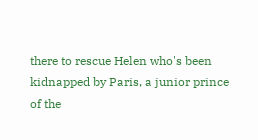there to rescue Helen who's been kidnapped by Paris, a junior prince of the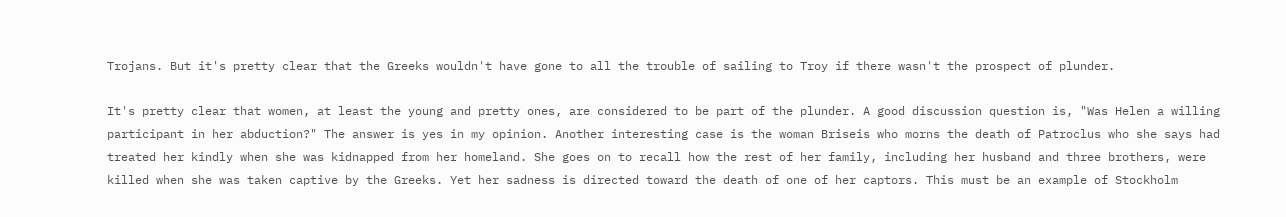Trojans. But it's pretty clear that the Greeks wouldn't have gone to all the trouble of sailing to Troy if there wasn't the prospect of plunder.

It's pretty clear that women, at least the young and pretty ones, are considered to be part of the plunder. A good discussion question is, "Was Helen a willing participant in her abduction?" The answer is yes in my opinion. Another interesting case is the woman Briseis who morns the death of Patroclus who she says had treated her kindly when she was kidnapped from her homeland. She goes on to recall how the rest of her family, including her husband and three brothers, were killed when she was taken captive by the Greeks. Yet her sadness is directed toward the death of one of her captors. This must be an example of Stockholm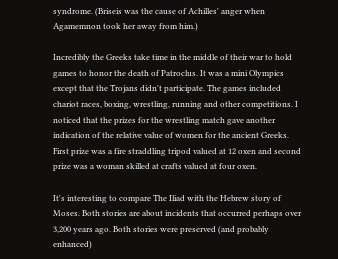syndrome. (Briseis was the cause of Achilles' anger when Agamemnon took her away from him.)

Incredibly the Greeks take time in the middle of their war to hold games to honor the death of Patroclus. It was a mini Olympics except that the Trojans didn't participate. The games included chariot races, boxing, wrestling, running and other competitions. I noticed that the prizes for the wrestling match gave another indication of the relative value of women for the ancient Greeks. First prize was a fire straddling tripod valued at 12 oxen and second prize was a woman skilled at crafts valued at four oxen.

It's interesting to compare The Iliad with the Hebrew story of Moses. Both stories are about incidents that occurred perhaps over 3,200 years ago. Both stories were preserved (and probably enhanced)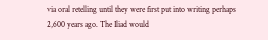via oral retelling until they were first put into writing perhaps 2,600 years ago. The Iliad would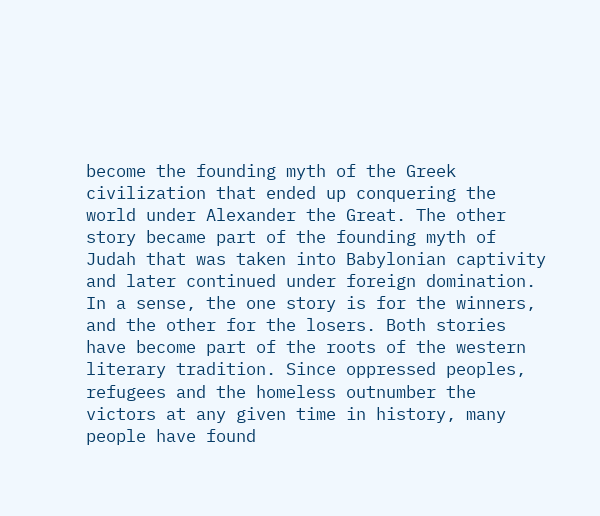become the founding myth of the Greek civilization that ended up conquering the world under Alexander the Great. The other story became part of the founding myth of Judah that was taken into Babylonian captivity and later continued under foreign domination. In a sense, the one story is for the winners, and the other for the losers. Both stories have become part of the roots of the western literary tradition. Since oppressed peoples, refugees and the homeless outnumber the victors at any given time in history, many people have found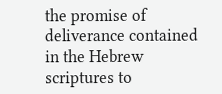the promise of deliverance contained in the Hebrew scriptures to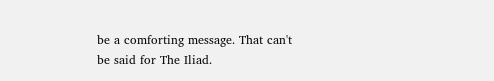be a comforting message. That can't be said for The Iliad.